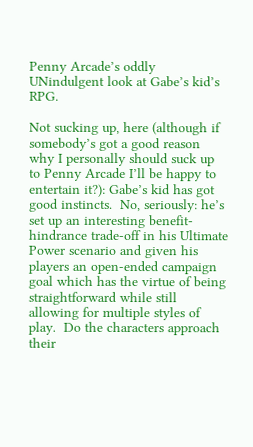Penny Arcade’s oddly UNindulgent look at Gabe’s kid’s RPG.

Not sucking up, here (although if somebody’s got a good reason why I personally should suck up to Penny Arcade I’ll be happy to entertain it?): Gabe’s kid has got good instincts.  No, seriously: he’s set up an interesting benefit-hindrance trade-off in his Ultimate Power scenario and given his players an open-ended campaign goal which has the virtue of being straightforward while still allowing for multiple styles of play.  Do the characters approach their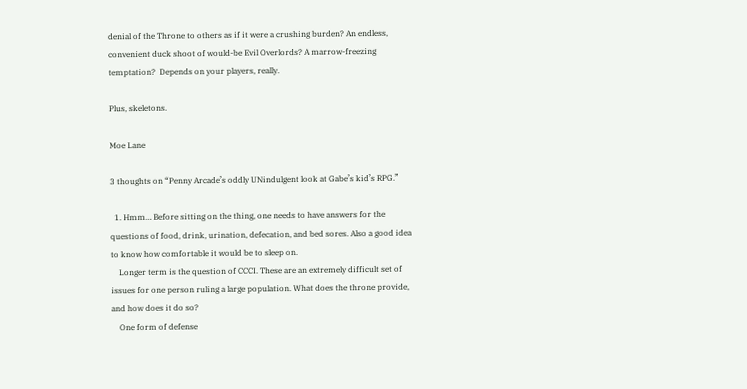denial of the Throne to others as if it were a crushing burden? An endless, convenient duck shoot of would-be Evil Overlords? A marrow-freezing temptation?  Depends on your players, really.

Plus, skeletons.

Moe Lane

3 thoughts on “Penny Arcade’s oddly UNindulgent look at Gabe’s kid’s RPG.”

  1. Hmm… Before sitting on the thing, one needs to have answers for the questions of food, drink, urination, defecation, and bed sores. Also a good idea to know how comfortable it would be to sleep on.
    Longer term is the question of CCCI. These are an extremely difficult set of issues for one person ruling a large population. What does the throne provide, and how does it do so?
    One form of defense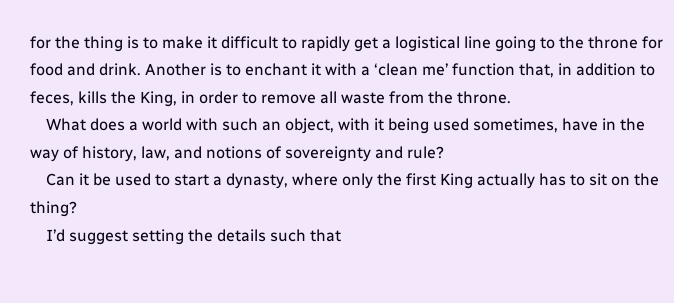for the thing is to make it difficult to rapidly get a logistical line going to the throne for food and drink. Another is to enchant it with a ‘clean me’ function that, in addition to feces, kills the King, in order to remove all waste from the throne.
    What does a world with such an object, with it being used sometimes, have in the way of history, law, and notions of sovereignty and rule?
    Can it be used to start a dynasty, where only the first King actually has to sit on the thing?
    I’d suggest setting the details such that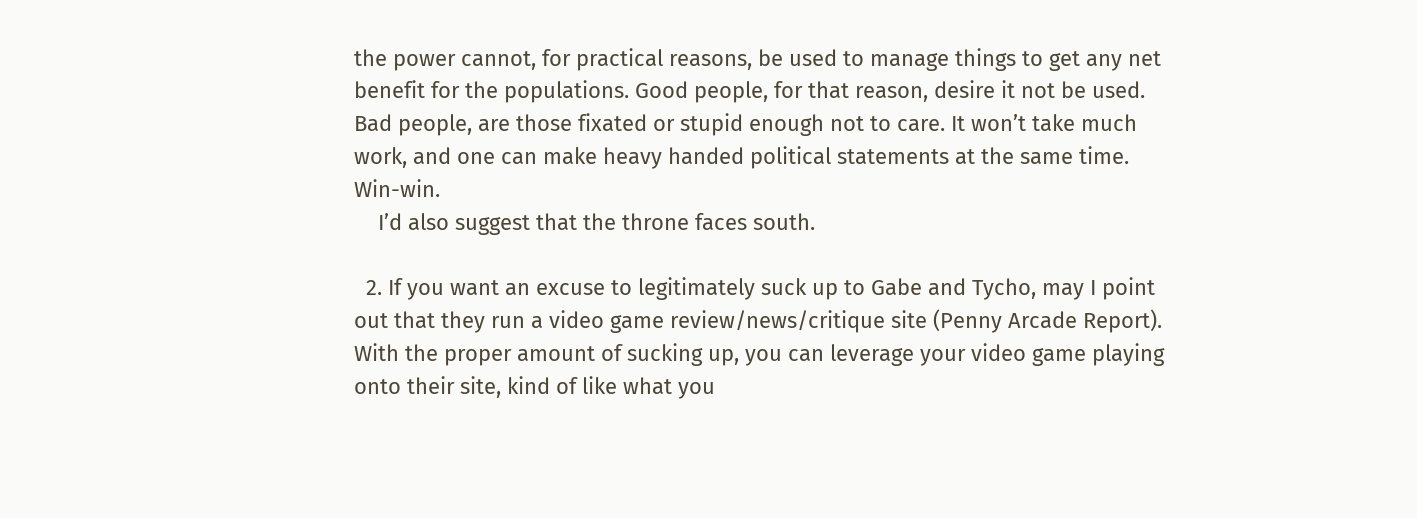the power cannot, for practical reasons, be used to manage things to get any net benefit for the populations. Good people, for that reason, desire it not be used. Bad people, are those fixated or stupid enough not to care. It won’t take much work, and one can make heavy handed political statements at the same time. Win-win.
    I’d also suggest that the throne faces south.

  2. If you want an excuse to legitimately suck up to Gabe and Tycho, may I point out that they run a video game review/news/critique site (Penny Arcade Report). With the proper amount of sucking up, you can leverage your video game playing onto their site, kind of like what you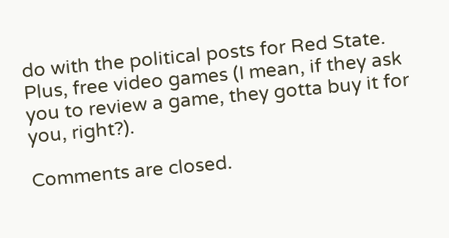do with the political posts for Red State. Plus, free video games (I mean, if they ask you to review a game, they gotta buy it for you, right?).

Comments are closed.